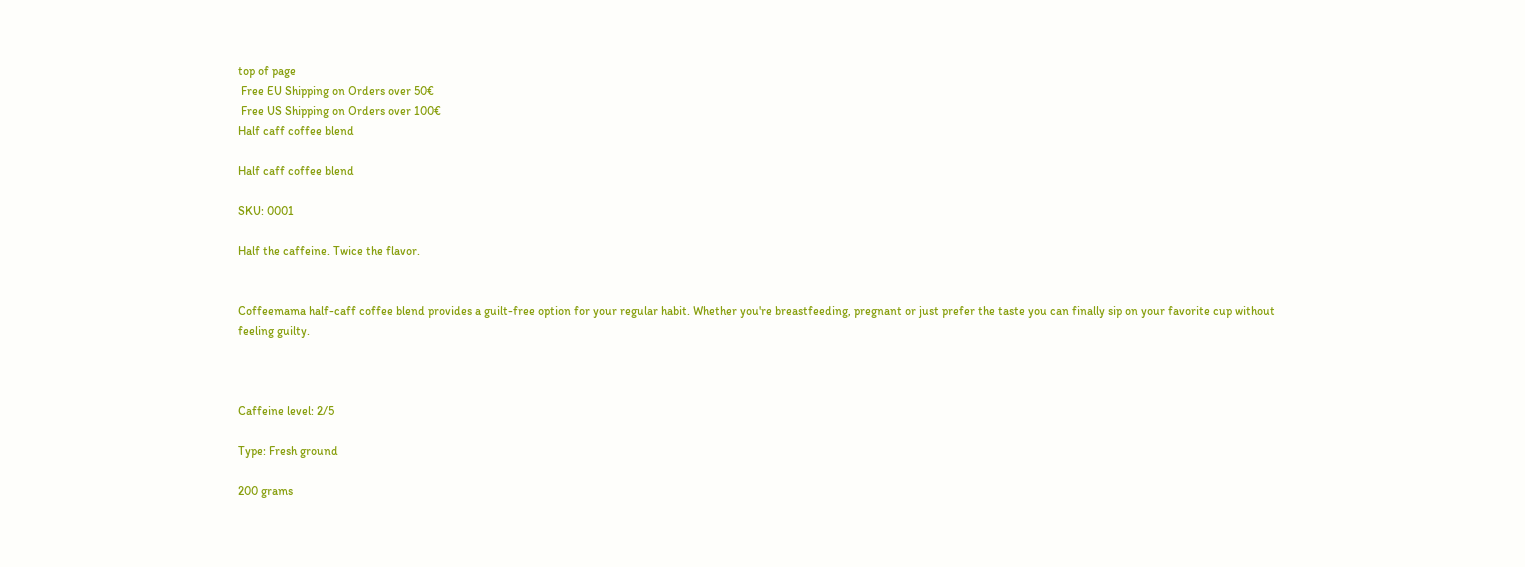top of page
 Free EU Shipping on Orders over 50€
 Free US Shipping on Orders over 100€
Half caff coffee blend

Half caff coffee blend

SKU: 0001

Half the caffeine. Twice the flavor.


Coffeemama half-caff coffee blend provides a guilt-free option for your regular habit. Whether you're breastfeeding, pregnant or just prefer the taste you can finally sip on your favorite cup without feeling guilty.



Caffeine level: 2/5

Type: Fresh ground

200 grams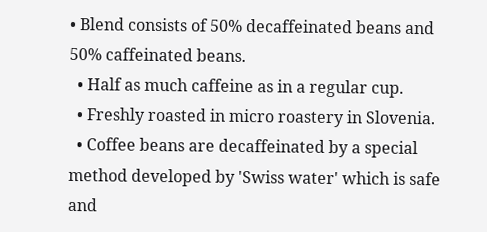• Blend consists of 50% decaffeinated beans and 50% caffeinated beans.
  • Half as much caffeine as in a regular cup.
  • Freshly roasted in micro roastery in Slovenia.
  • Coffee beans are decaffeinated by a special method developed by 'Swiss water' which is safe and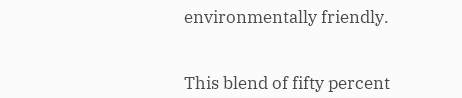environmentally friendly.


This blend of fifty percent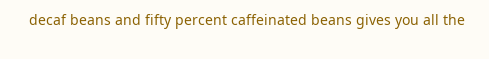decaf beans and fifty percent caffeinated beans gives you all the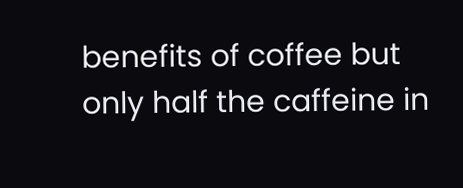benefits of coffee but only half the caffeine in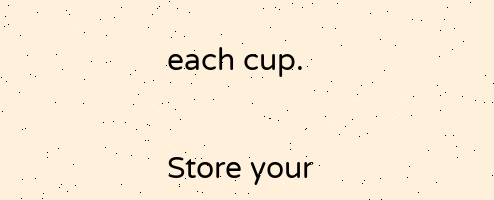each cup.


Store your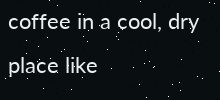coffee in a cool, dry place like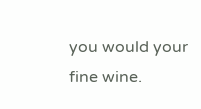you would your fine wine.